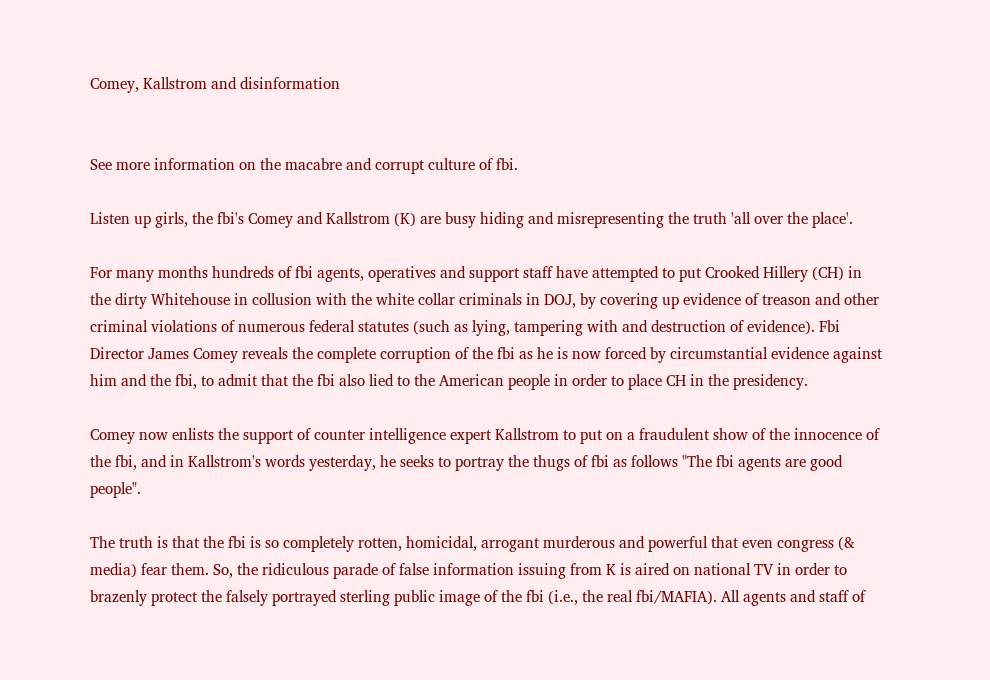Comey, Kallstrom and disinformation


See more information on the macabre and corrupt culture of fbi.

Listen up girls, the fbi's Comey and Kallstrom (K) are busy hiding and misrepresenting the truth 'all over the place'.

For many months hundreds of fbi agents, operatives and support staff have attempted to put Crooked Hillery (CH) in the dirty Whitehouse in collusion with the white collar criminals in DOJ, by covering up evidence of treason and other criminal violations of numerous federal statutes (such as lying, tampering with and destruction of evidence). Fbi Director James Comey reveals the complete corruption of the fbi as he is now forced by circumstantial evidence against him and the fbi, to admit that the fbi also lied to the American people in order to place CH in the presidency.

Comey now enlists the support of counter intelligence expert Kallstrom to put on a fraudulent show of the innocence of the fbi, and in Kallstrom's words yesterday, he seeks to portray the thugs of fbi as follows "The fbi agents are good people".

The truth is that the fbi is so completely rotten, homicidal, arrogant murderous and powerful that even congress (& media) fear them. So, the ridiculous parade of false information issuing from K is aired on national TV in order to brazenly protect the falsely portrayed sterling public image of the fbi (i.e., the real fbi/MAFIA). All agents and staff of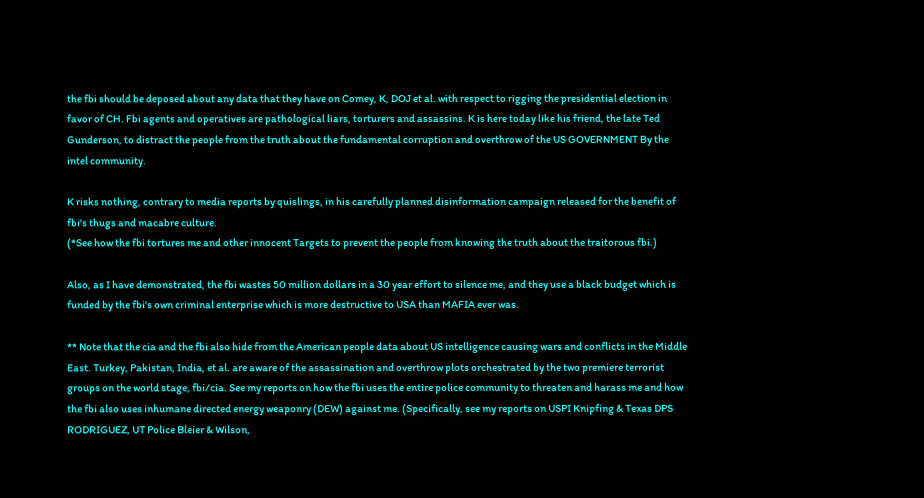the fbi should be deposed about any data that they have on Comey, K, DOJ et al. with respect to rigging the presidential election in favor of CH. Fbi agents and operatives are pathological liars, torturers and assassins. K is here today like his friend, the late Ted Gunderson, to distract the people from the truth about the fundamental corruption and overthrow of the US GOVERNMENT By the intel community.

K risks nothing, contrary to media reports by quislings, in his carefully planned disinformation campaign released for the benefit of fbi's thugs and macabre culture.
(*See how the fbi tortures me and other innocent Targets to prevent the people from knowing the truth about the traitorous fbi.)

Also, as I have demonstrated, the fbi wastes 50 million dollars in a 30 year effort to silence me, and they use a black budget which is funded by the fbi's own criminal enterprise which is more destructive to USA than MAFIA ever was.

** Note that the cia and the fbi also hide from the American people data about US intelligence causing wars and conflicts in the Middle East. Turkey, Pakistan, India, et al. are aware of the assassination and overthrow plots orchestrated by the two premiere terrorist groups on the world stage, fbi/cia. See my reports on how the fbi uses the entire police community to threaten and harass me and how the fbi also uses inhumane directed energy weaponry (DEW) against me. (Specifically, see my reports on USPI Knipfing & Texas DPS RODRIGUEZ, UT Police Bleier & Wilson,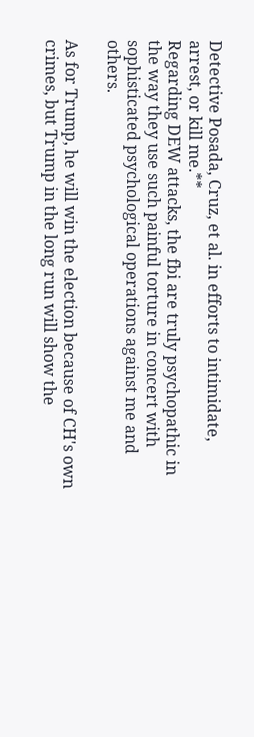Detective Posada, Cruz, et al. in efforts to intimidate, arrest, or kill me.**
Regarding DEW attacks, the fbi are truly psychopathic in the way they use such painful torture in concert with sophisticated psychological operations against me and others.

As for Trump, he will win the election because of CH's own crimes, but Trump in the long run will show the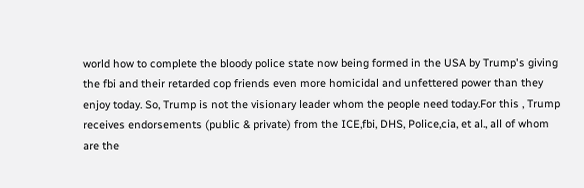world how to complete the bloody police state now being formed in the USA by Trump's giving the fbi and their retarded cop friends even more homicidal and unfettered power than they enjoy today. So, Trump is not the visionary leader whom the people need today.For this , Trump receives endorsements (public & private) from the ICE,fbi, DHS, Police,cia, et al., all of whom are the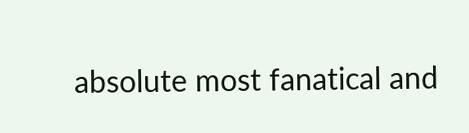absolute most fanatical and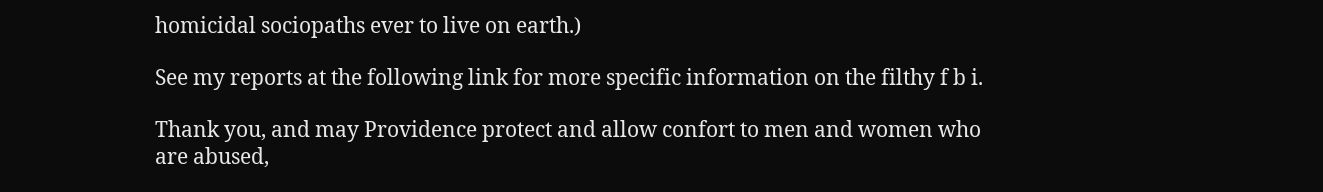homicidal sociopaths ever to live on earth.)

See my reports at the following link for more specific information on the filthy f b i.

Thank you, and may Providence protect and allow confort to men and women who are abused,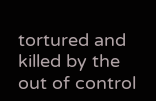tortured and killed by the out of control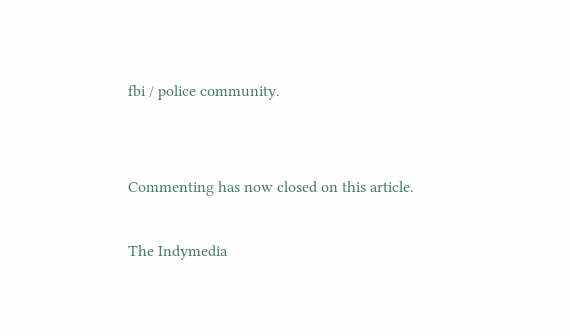fbi / police community.


Commenting has now closed on this article.

The Indymedia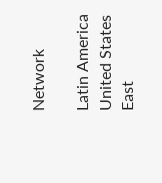Network

Latin America
United States
East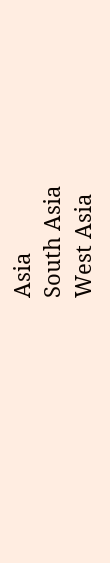Asia
South Asia
West Asia